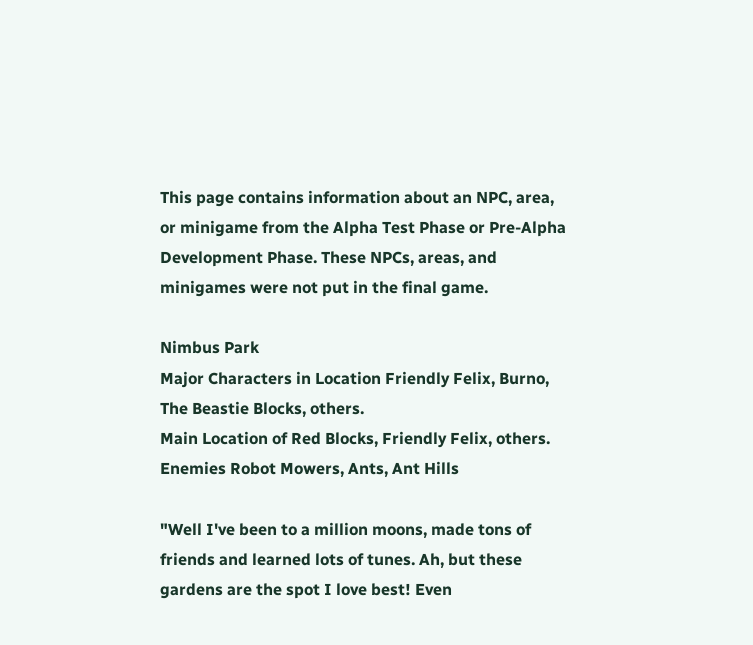This page contains information about an NPC, area, or minigame from the Alpha Test Phase or Pre-Alpha Development Phase. These NPCs, areas, and minigames were not put in the final game.

Nimbus Park
Major Characters in Location Friendly Felix, Burno, The Beastie Blocks, others.
Main Location of Red Blocks, Friendly Felix, others.
Enemies Robot Mowers, Ants, Ant Hills

"Well I've been to a million moons, made tons of friends and learned lots of tunes. Ah, but these gardens are the spot I love best! Even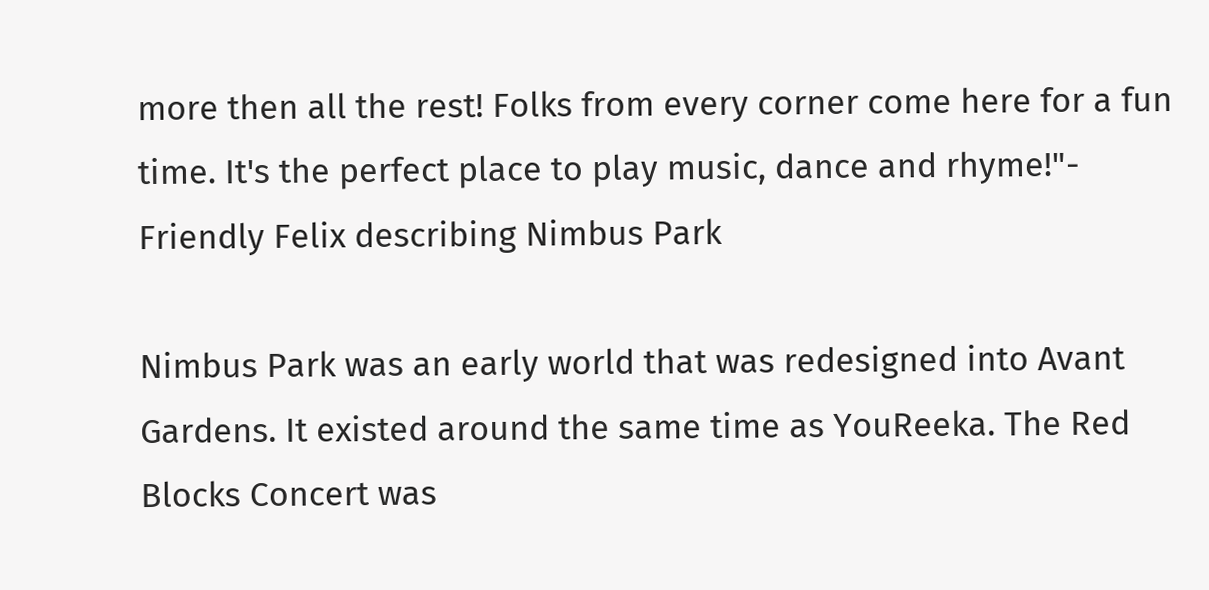more then all the rest! Folks from every corner come here for a fun time. It's the perfect place to play music, dance and rhyme!"- Friendly Felix describing Nimbus Park

Nimbus Park was an early world that was redesigned into Avant Gardens. It existed around the same time as YouReeka. The Red Blocks Concert was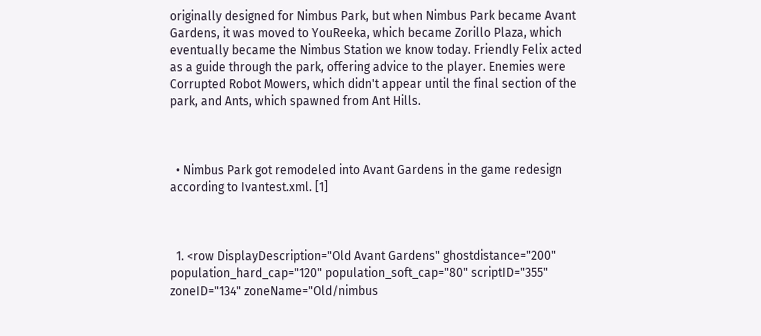originally designed for Nimbus Park, but when Nimbus Park became Avant Gardens, it was moved to YouReeka, which became Zorillo Plaza, which eventually became the Nimbus Station we know today. Friendly Felix acted as a guide through the park, offering advice to the player. Enemies were Corrupted Robot Mowers, which didn't appear until the final section of the park, and Ants, which spawned from Ant Hills.



  • Nimbus Park got remodeled into Avant Gardens in the game redesign according to Ivantest.xml. [1]



  1. <row DisplayDescription="Old Avant Gardens" ghostdistance="200" population_hard_cap="120" population_soft_cap="80" scriptID="355" zoneID="134" zoneName="Old/nimbus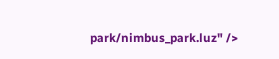park/nimbus_park.luz" />